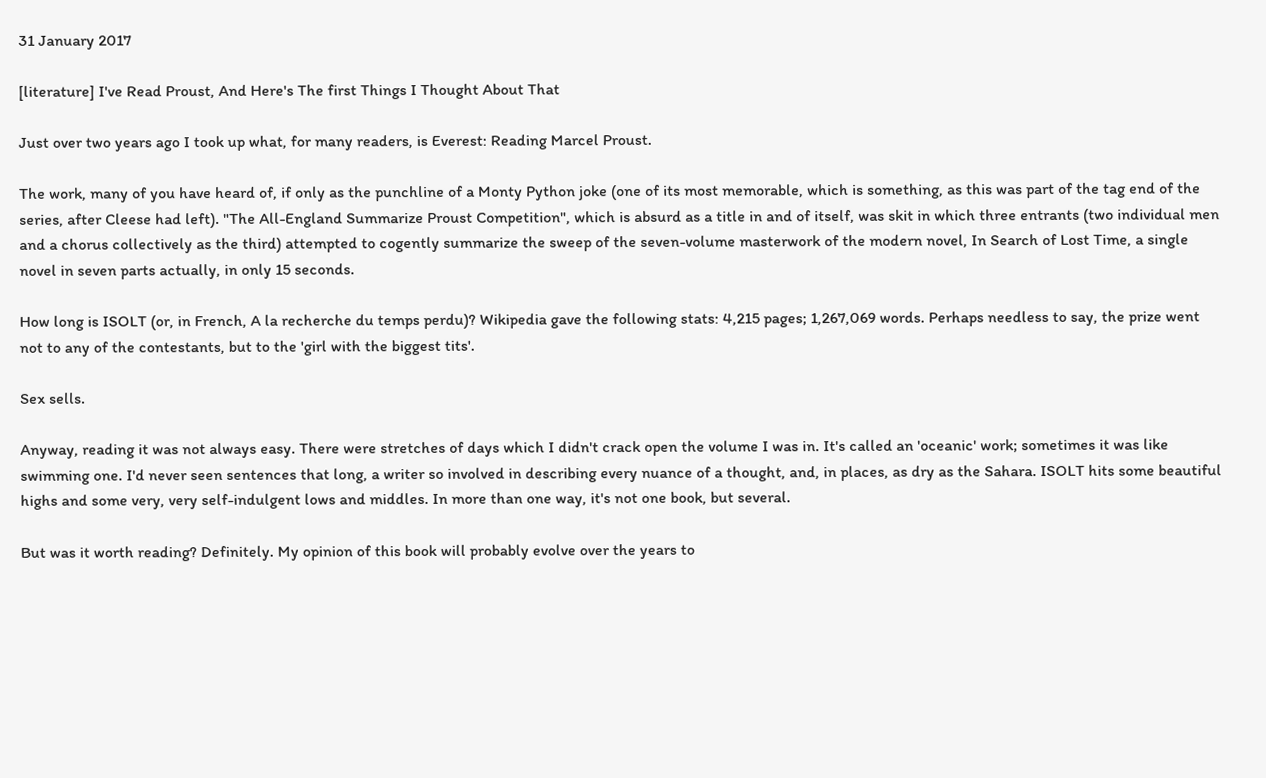31 January 2017

[literature] I've Read Proust, And Here's The first Things I Thought About That

Just over two years ago I took up what, for many readers, is Everest: Reading Marcel Proust.

The work, many of you have heard of, if only as the punchline of a Monty Python joke (one of its most memorable, which is something, as this was part of the tag end of the series, after Cleese had left). "The All-England Summarize Proust Competition", which is absurd as a title in and of itself, was skit in which three entrants (two individual men and a chorus collectively as the third) attempted to cogently summarize the sweep of the seven-volume masterwork of the modern novel, In Search of Lost Time, a single novel in seven parts actually, in only 15 seconds.

How long is ISOLT (or, in French, A la recherche du temps perdu)? Wikipedia gave the following stats: 4,215 pages; 1,267,069 words. Perhaps needless to say, the prize went not to any of the contestants, but to the 'girl with the biggest tits'.

Sex sells.

Anyway, reading it was not always easy. There were stretches of days which I didn't crack open the volume I was in. It's called an 'oceanic' work; sometimes it was like swimming one. I'd never seen sentences that long, a writer so involved in describing every nuance of a thought, and, in places, as dry as the Sahara. ISOLT hits some beautiful highs and some very, very self-indulgent lows and middles. In more than one way, it's not one book, but several.

But was it worth reading? Definitely. My opinion of this book will probably evolve over the years to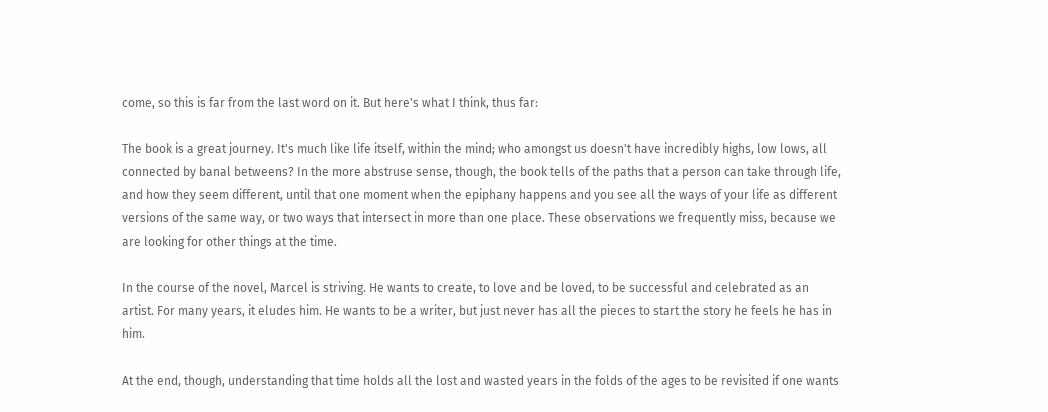come, so this is far from the last word on it. But here's what I think, thus far:

The book is a great journey. It's much like life itself, within the mind; who amongst us doesn't have incredibly highs, low lows, all connected by banal betweens? In the more abstruse sense, though, the book tells of the paths that a person can take through life, and how they seem different, until that one moment when the epiphany happens and you see all the ways of your life as different versions of the same way, or two ways that intersect in more than one place. These observations we frequently miss, because we are looking for other things at the time.

In the course of the novel, Marcel is striving. He wants to create, to love and be loved, to be successful and celebrated as an artist. For many years, it eludes him. He wants to be a writer, but just never has all the pieces to start the story he feels he has in him.

At the end, though, understanding that time holds all the lost and wasted years in the folds of the ages to be revisited if one wants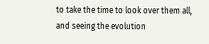to take the time to look over them all, and seeing the evolution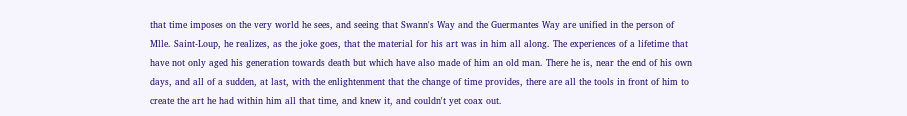that time imposes on the very world he sees, and seeing that Swann's Way and the Guermantes Way are unified in the person of Mlle. Saint-Loup, he realizes, as the joke goes, that the material for his art was in him all along. The experiences of a lifetime that have not only aged his generation towards death but which have also made of him an old man. There he is, near the end of his own days, and all of a sudden, at last, with the enlightenment that the change of time provides, there are all the tools in front of him to create the art he had within him all that time, and knew it, and couldn't yet coax out.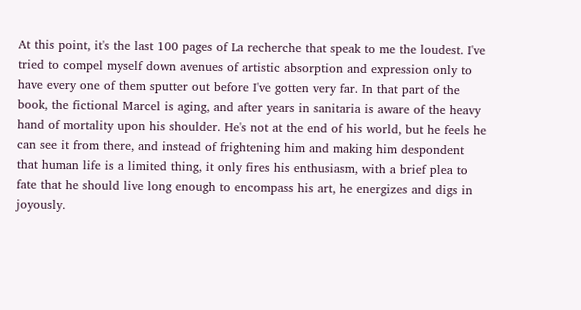At this point, it's the last 100 pages of La recherche that speak to me the loudest. I've tried to compel myself down avenues of artistic absorption and expression only to have every one of them sputter out before I've gotten very far. In that part of the book, the fictional Marcel is aging, and after years in sanitaria is aware of the heavy hand of mortality upon his shoulder. He's not at the end of his world, but he feels he can see it from there, and instead of frightening him and making him despondent that human life is a limited thing, it only fires his enthusiasm, with a brief plea to fate that he should live long enough to encompass his art, he energizes and digs in joyously.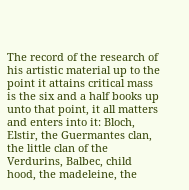The record of the research of his artistic material up to the point it attains critical mass is the six and a half books up unto that point, it all matters and enters into it: Bloch, Elstir, the Guermantes clan, the little clan of the Verdurins, Balbec, child hood, the madeleine, the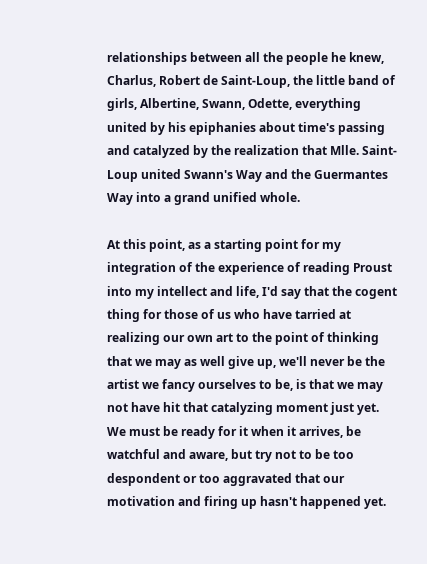relationships between all the people he knew, Charlus, Robert de Saint-Loup, the little band of girls, Albertine, Swann, Odette, everything united by his epiphanies about time's passing and catalyzed by the realization that Mlle. Saint-Loup united Swann's Way and the Guermantes Way into a grand unified whole.

At this point, as a starting point for my integration of the experience of reading Proust into my intellect and life, I'd say that the cogent thing for those of us who have tarried at realizing our own art to the point of thinking that we may as well give up, we'll never be the artist we fancy ourselves to be, is that we may not have hit that catalyzing moment just yet. We must be ready for it when it arrives, be watchful and aware, but try not to be too despondent or too aggravated that our motivation and firing up hasn't happened yet.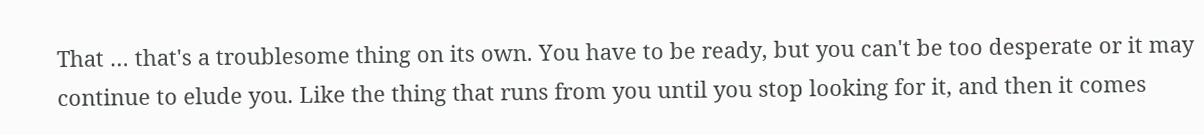That … that's a troublesome thing on its own. You have to be ready, but you can't be too desperate or it may continue to elude you. Like the thing that runs from you until you stop looking for it, and then it comes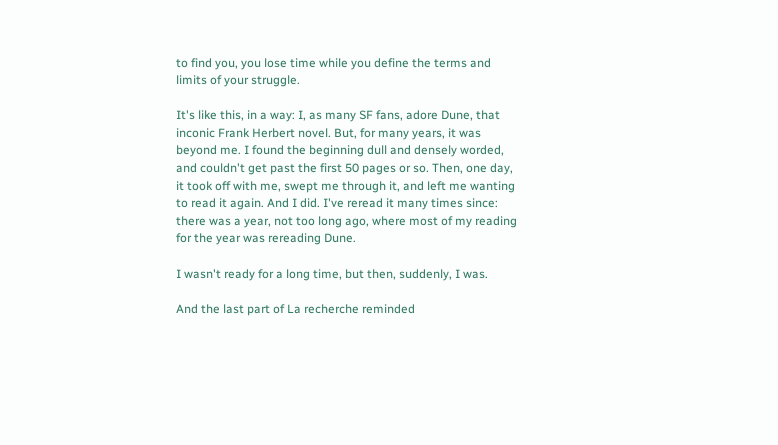to find you, you lose time while you define the terms and limits of your struggle.

It's like this, in a way: I, as many SF fans, adore Dune, that inconic Frank Herbert novel. But, for many years, it was beyond me. I found the beginning dull and densely worded, and couldn't get past the first 50 pages or so. Then, one day, it took off with me, swept me through it, and left me wanting to read it again. And I did. I've reread it many times since: there was a year, not too long ago, where most of my reading for the year was rereading Dune.

I wasn't ready for a long time, but then, suddenly, I was.

And the last part of La recherche reminded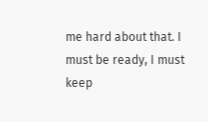me hard about that. I must be ready, I must keep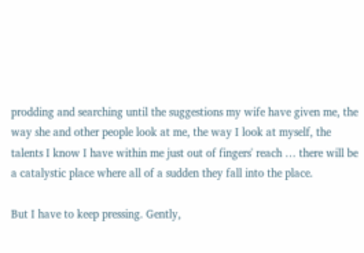prodding and searching until the suggestions my wife have given me, the way she and other people look at me, the way I look at myself, the talents I know I have within me just out of fingers' reach … there will be a catalystic place where all of a sudden they fall into the place.

But I have to keep pressing. Gently,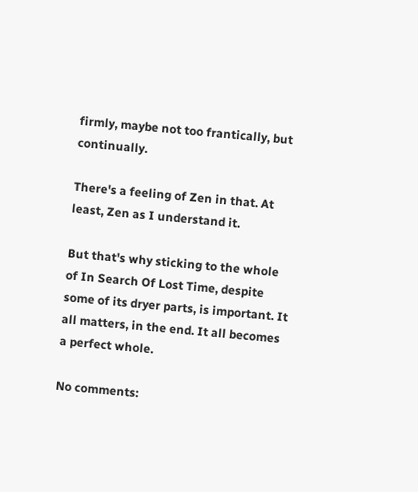firmly, maybe not too frantically, but continually.

There's a feeling of Zen in that. At least, Zen as I understand it.

But that's why sticking to the whole of In Search Of Lost Time, despite some of its dryer parts, is important. It all matters, in the end. It all becomes a perfect whole.

No comments: